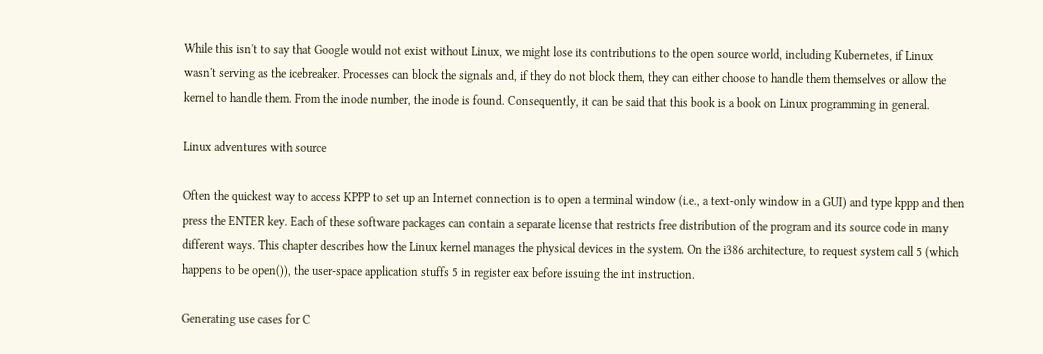While this isn't to say that Google would not exist without Linux, we might lose its contributions to the open source world, including Kubernetes, if Linux wasn't serving as the icebreaker. Processes can block the signals and, if they do not block them, they can either choose to handle them themselves or allow the kernel to handle them. From the inode number, the inode is found. Consequently, it can be said that this book is a book on Linux programming in general.

Linux adventures with source

Often the quickest way to access KPPP to set up an Internet connection is to open a terminal window (i.e., a text-only window in a GUI) and type kppp and then press the ENTER key. Each of these software packages can contain a separate license that restricts free distribution of the program and its source code in many different ways. This chapter describes how the Linux kernel manages the physical devices in the system. On the i386 architecture, to request system call 5 (which happens to be open()), the user-space application stuffs 5 in register eax before issuing the int instruction.

Generating use cases for C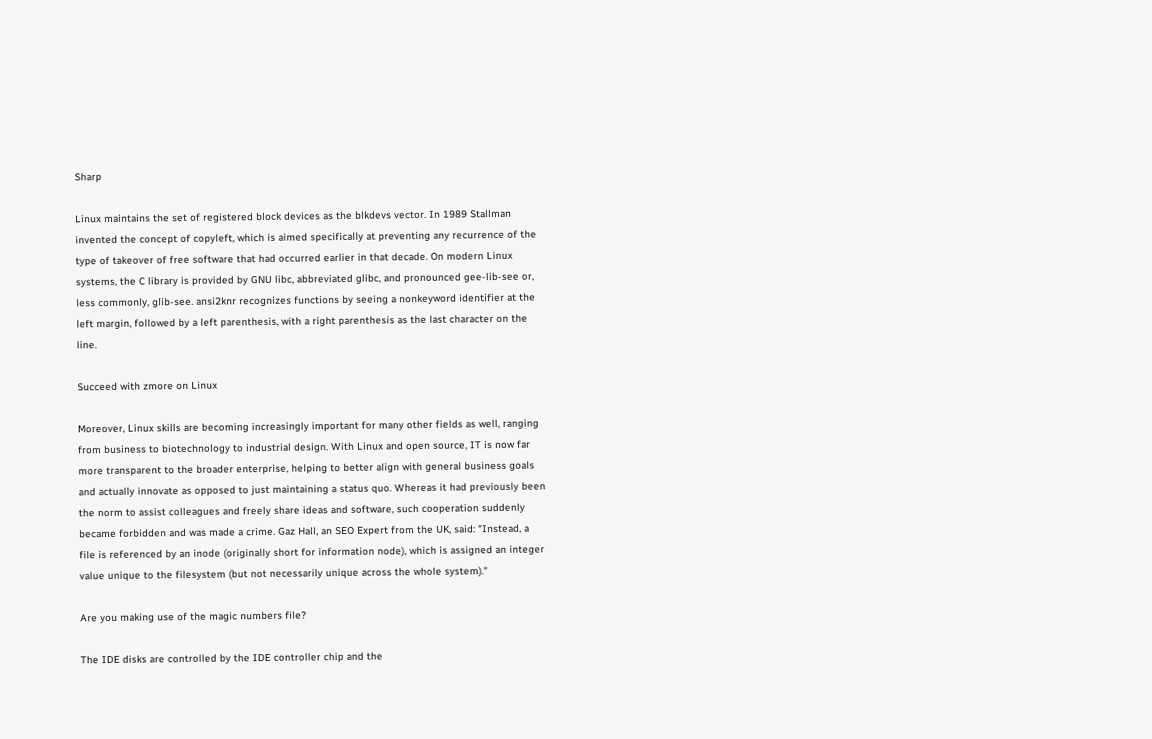Sharp

Linux maintains the set of registered block devices as the blkdevs vector. In 1989 Stallman invented the concept of copyleft, which is aimed specifically at preventing any recurrence of the type of takeover of free software that had occurred earlier in that decade. On modern Linux systems, the C library is provided by GNU libc, abbreviated glibc, and pronounced gee-lib-see or, less commonly, glib-see. ansi2knr recognizes functions by seeing a nonkeyword identifier at the left margin, followed by a left parenthesis, with a right parenthesis as the last character on the line.

Succeed with zmore on Linux

Moreover, Linux skills are becoming increasingly important for many other fields as well, ranging from business to biotechnology to industrial design. With Linux and open source, IT is now far more transparent to the broader enterprise, helping to better align with general business goals and actually innovate as opposed to just maintaining a status quo. Whereas it had previously been the norm to assist colleagues and freely share ideas and software, such cooperation suddenly became forbidden and was made a crime. Gaz Hall, an SEO Expert from the UK, said: "Instead, a file is referenced by an inode (originally short for information node), which is assigned an integer value unique to the filesystem (but not necessarily unique across the whole system)."

Are you making use of the magic numbers file?

The IDE disks are controlled by the IDE controller chip and the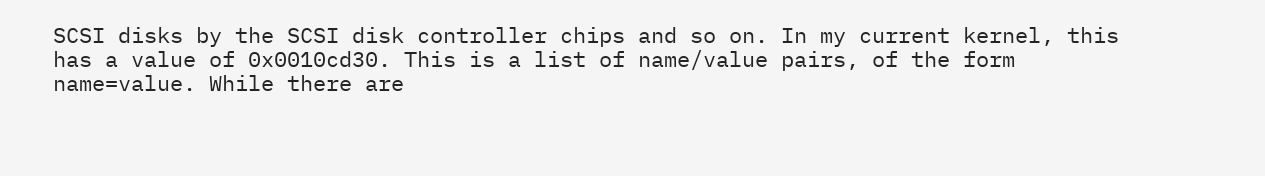SCSI disks by the SCSI disk controller chips and so on. In my current kernel, this has a value of 0x0010cd30. This is a list of name/value pairs, of the form name=value. While there are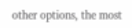other options, the most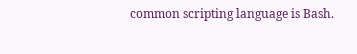common scripting language is Bash.